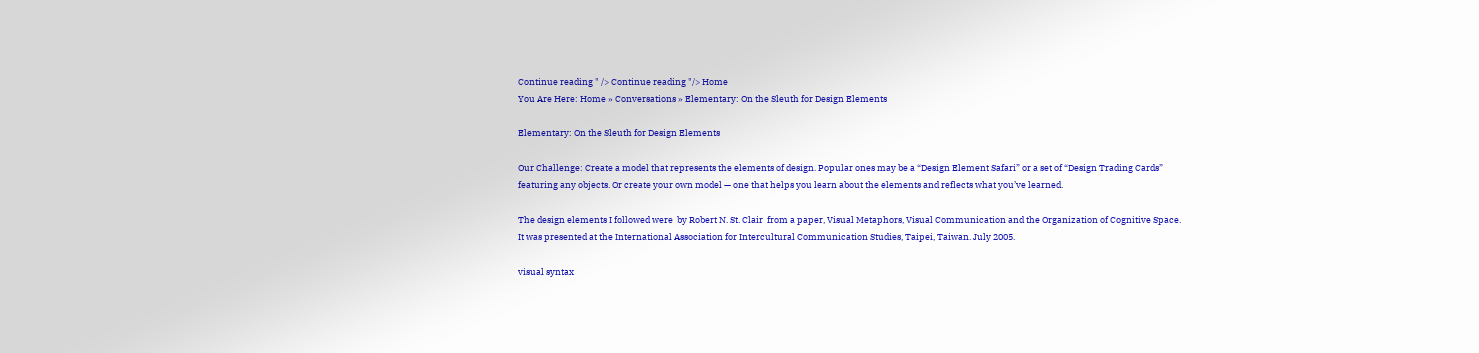Continue reading " /> Continue reading "/> Home
You Are Here: Home » Conversations » Elementary: On the Sleuth for Design Elements

Elementary: On the Sleuth for Design Elements

Our Challenge: Create a model that represents the elements of design. Popular ones may be a “Design Element Safari” or a set of “Design Trading Cards” featuring any objects. Or create your own model — one that helps you learn about the elements and reflects what you’ve learned.

The design elements I followed were  by Robert N. St. Clair  from a paper, Visual Metaphors, Visual Communication and the Organization of Cognitive Space. It was presented at the International Association for Intercultural Communication Studies, Taipei, Taiwan. July 2005.

visual syntax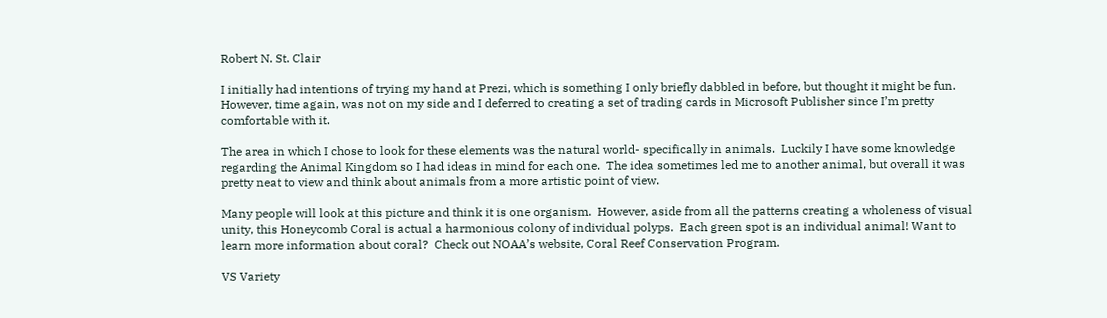Robert N. St. Clair

I initially had intentions of trying my hand at Prezi, which is something I only briefly dabbled in before, but thought it might be fun.  However, time again, was not on my side and I deferred to creating a set of trading cards in Microsoft Publisher since I’m pretty comfortable with it.

The area in which I chose to look for these elements was the natural world- specifically in animals.  Luckily I have some knowledge regarding the Animal Kingdom so I had ideas in mind for each one.  The idea sometimes led me to another animal, but overall it was pretty neat to view and think about animals from a more artistic point of view.

Many people will look at this picture and think it is one organism.  However, aside from all the patterns creating a wholeness of visual unity, this Honeycomb Coral is actual a harmonious colony of individual polyps.  Each green spot is an individual animal! Want to learn more information about coral?  Check out NOAA’s website, Coral Reef Conservation Program.

VS Variety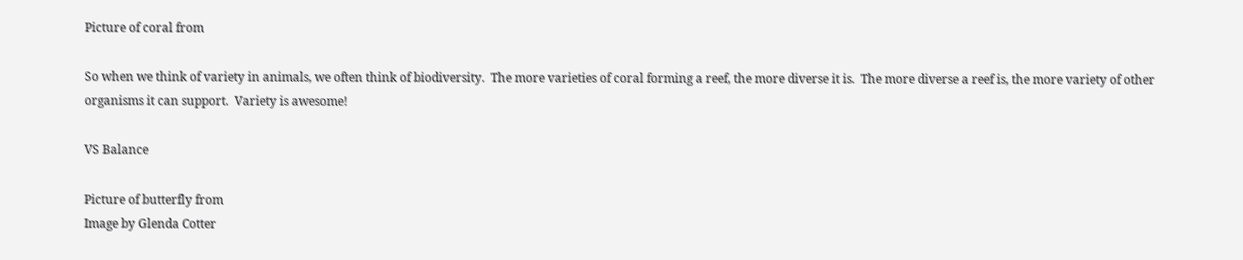Picture of coral from

So when we think of variety in animals, we often think of biodiversity.  The more varieties of coral forming a reef, the more diverse it is.  The more diverse a reef is, the more variety of other organisms it can support.  Variety is awesome!

VS Balance

Picture of butterfly from
Image by Glenda Cotter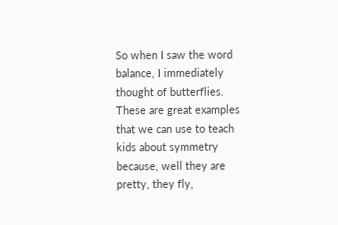So when I saw the word balance, I immediately thought of butterflies.  These are great examples that we can use to teach kids about symmetry because, well they are pretty, they fly,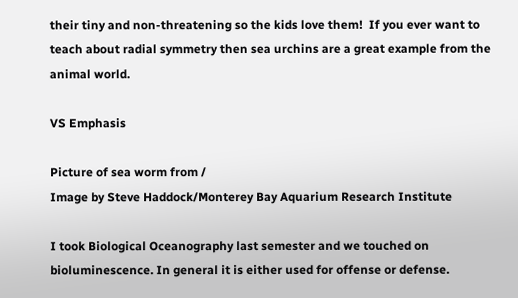their tiny and non-threatening so the kids love them!  If you ever want to teach about radial symmetry then sea urchins are a great example from the animal world.

VS Emphasis

Picture of sea worm from /
Image by Steve Haddock/Monterey Bay Aquarium Research Institute

I took Biological Oceanography last semester and we touched on bioluminescence. In general it is either used for offense or defense.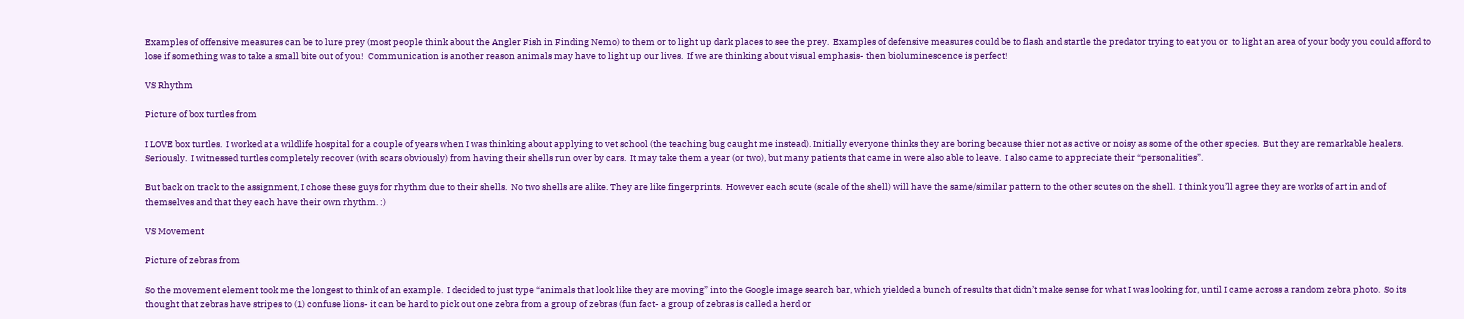Examples of offensive measures can be to lure prey (most people think about the Angler Fish in Finding Nemo) to them or to light up dark places to see the prey.  Examples of defensive measures could be to flash and startle the predator trying to eat you or  to light an area of your body you could afford to lose if something was to take a small bite out of you!  Communication is another reason animals may have to light up our lives.  If we are thinking about visual emphasis- then bioluminescence is perfect!

VS Rhythm

Picture of box turtles from

I LOVE box turtles.  I worked at a wildlife hospital for a couple of years when I was thinking about applying to vet school (the teaching bug caught me instead). Initially everyone thinks they are boring because thier not as active or noisy as some of the other species.  But they are remarkable healers. Seriously.  I witnessed turtles completely recover (with scars obviously) from having their shells run over by cars.  It may take them a year (or two), but many patients that came in were also able to leave.  I also came to appreciate their “personalities”.

But back on track to the assignment, I chose these guys for rhythm due to their shells.  No two shells are alike. They are like fingerprints.  However each scute (scale of the shell) will have the same/similar pattern to the other scutes on the shell.  I think you’ll agree they are works of art in and of themselves and that they each have their own rhythm. :)

VS Movement

Picture of zebras from

So the movement element took me the longest to think of an example.  I decided to just type “animals that look like they are moving” into the Google image search bar, which yielded a bunch of results that didn’t make sense for what I was looking for, until I came across a random zebra photo.  So its thought that zebras have stripes to (1) confuse lions- it can be hard to pick out one zebra from a group of zebras (fun fact- a group of zebras is called a herd or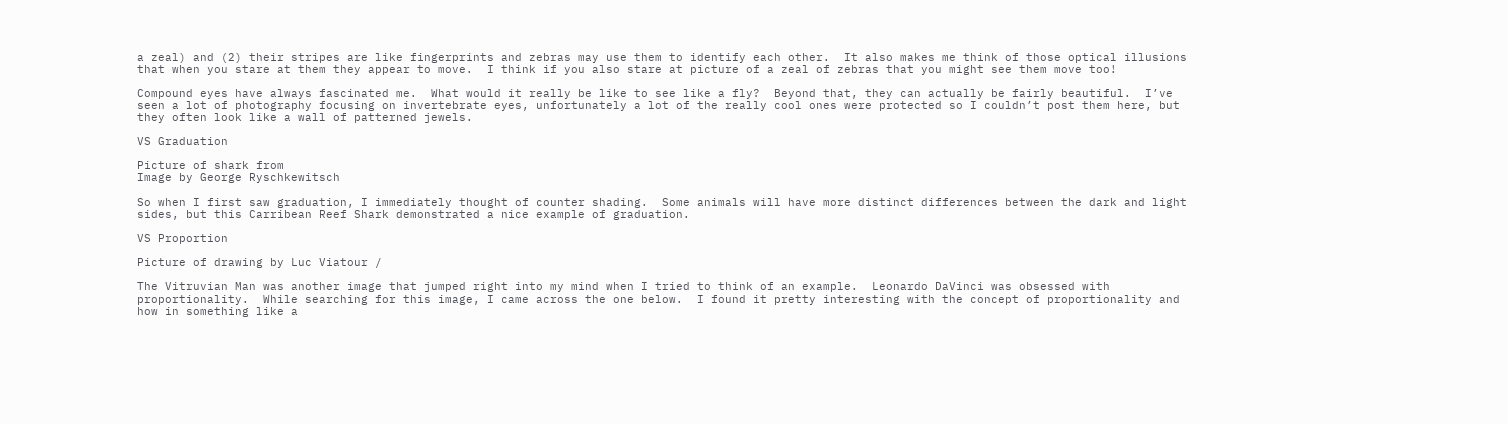a zeal) and (2) their stripes are like fingerprints and zebras may use them to identify each other.  It also makes me think of those optical illusions that when you stare at them they appear to move.  I think if you also stare at picture of a zeal of zebras that you might see them move too!

Compound eyes have always fascinated me.  What would it really be like to see like a fly?  Beyond that, they can actually be fairly beautiful.  I’ve seen a lot of photography focusing on invertebrate eyes, unfortunately a lot of the really cool ones were protected so I couldn’t post them here, but they often look like a wall of patterned jewels.

VS Graduation

Picture of shark from
Image by George Ryschkewitsch

So when I first saw graduation, I immediately thought of counter shading.  Some animals will have more distinct differences between the dark and light sides, but this Carribean Reef Shark demonstrated a nice example of graduation.

VS Proportion

Picture of drawing by Luc Viatour /

The Vitruvian Man was another image that jumped right into my mind when I tried to think of an example.  Leonardo DaVinci was obsessed with proportionality.  While searching for this image, I came across the one below.  I found it pretty interesting with the concept of proportionality and how in something like a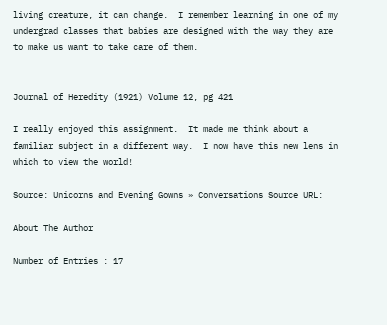living creature, it can change.  I remember learning in one of my undergrad classes that babies are designed with the way they are to make us want to take care of them.


Journal of Heredity (1921) Volume 12, pg 421

I really enjoyed this assignment.  It made me think about a familiar subject in a different way.  I now have this new lens in which to view the world!

Source: Unicorns and Evening Gowns » Conversations Source URL:

About The Author

Number of Entries : 17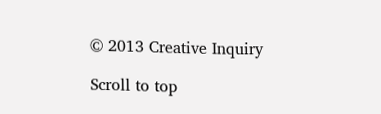© 2013 Creative Inquiry

Scroll to top